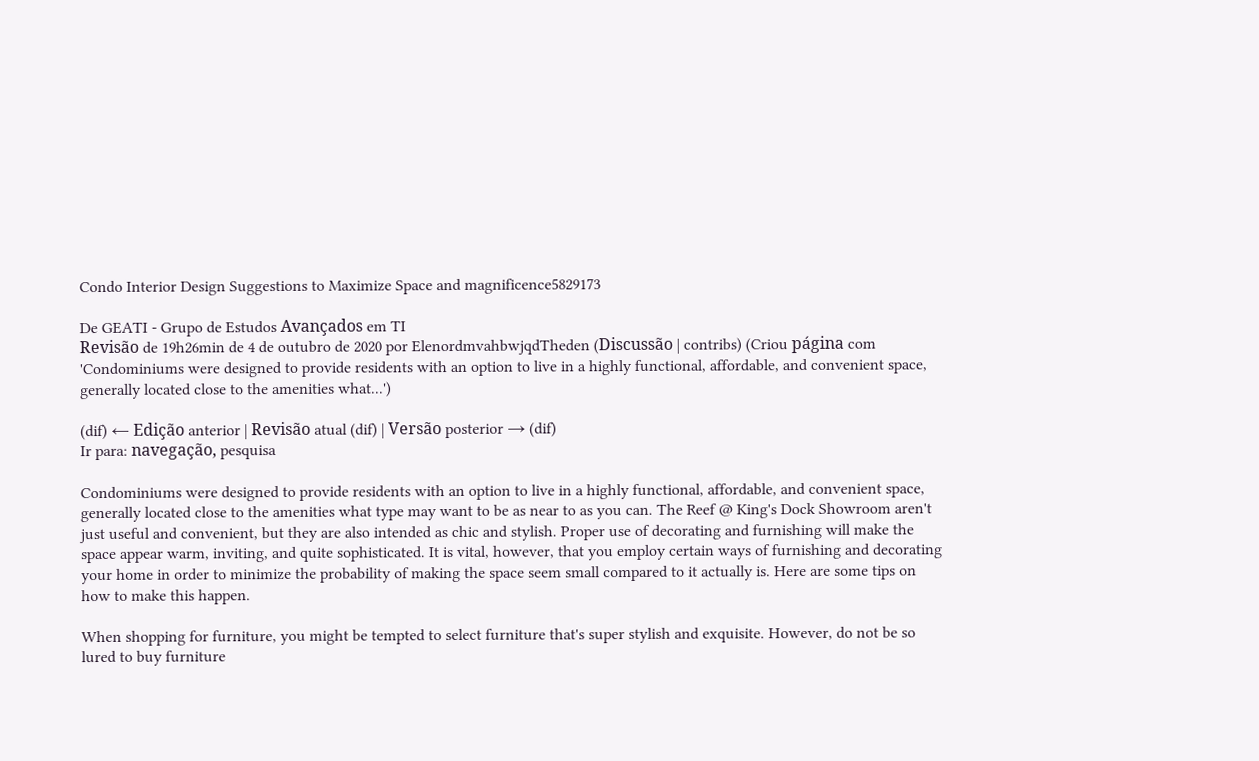Condo Interior Design Suggestions to Maximize Space and magnificence5829173

De GEATI - Grupo de Estudos Avançados em TI
Revisão de 19h26min de 4 de outubro de 2020 por ElenordmvahbwjqdTheden (Discussão | contribs) (Criou página com 'Condominiums were designed to provide residents with an option to live in a highly functional, affordable, and convenient space, generally located close to the amenities what...')

(dif) ← Edição anterior | Revisão atual (dif) | Versão posterior → (dif)
Ir para: navegação, pesquisa

Condominiums were designed to provide residents with an option to live in a highly functional, affordable, and convenient space, generally located close to the amenities what type may want to be as near to as you can. The Reef @ King's Dock Showroom aren't just useful and convenient, but they are also intended as chic and stylish. Proper use of decorating and furnishing will make the space appear warm, inviting, and quite sophisticated. It is vital, however, that you employ certain ways of furnishing and decorating your home in order to minimize the probability of making the space seem small compared to it actually is. Here are some tips on how to make this happen.

When shopping for furniture, you might be tempted to select furniture that's super stylish and exquisite. However, do not be so lured to buy furniture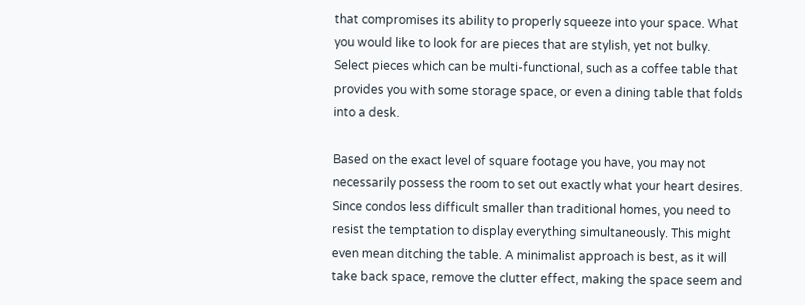that compromises its ability to properly squeeze into your space. What you would like to look for are pieces that are stylish, yet not bulky. Select pieces which can be multi-functional, such as a coffee table that provides you with some storage space, or even a dining table that folds into a desk.

Based on the exact level of square footage you have, you may not necessarily possess the room to set out exactly what your heart desires. Since condos less difficult smaller than traditional homes, you need to resist the temptation to display everything simultaneously. This might even mean ditching the table. A minimalist approach is best, as it will take back space, remove the clutter effect, making the space seem and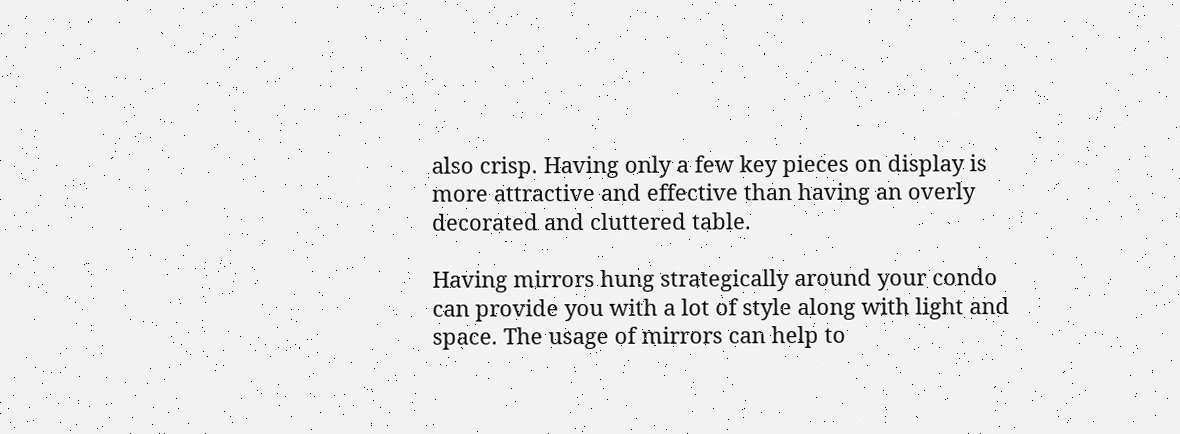also crisp. Having only a few key pieces on display is more attractive and effective than having an overly decorated and cluttered table.

Having mirrors hung strategically around your condo can provide you with a lot of style along with light and space. The usage of mirrors can help to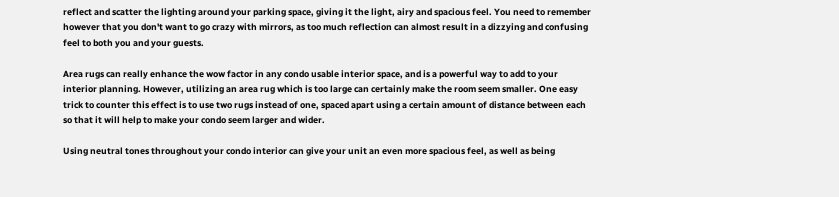reflect and scatter the lighting around your parking space, giving it the light, airy and spacious feel. You need to remember however that you don't want to go crazy with mirrors, as too much reflection can almost result in a dizzying and confusing feel to both you and your guests.

Area rugs can really enhance the wow factor in any condo usable interior space, and is a powerful way to add to your interior planning. However, utilizing an area rug which is too large can certainly make the room seem smaller. One easy trick to counter this effect is to use two rugs instead of one, spaced apart using a certain amount of distance between each so that it will help to make your condo seem larger and wider.

Using neutral tones throughout your condo interior can give your unit an even more spacious feel, as well as being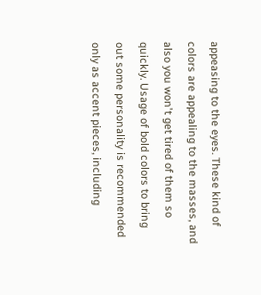appeasing to the eyes. These kind of colors are appealing to the masses, and also you won't get tired of them so quickly. Usage of bold colors to bring out some personality is recommended only as accent pieces, including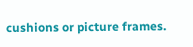cushions or picture frames.